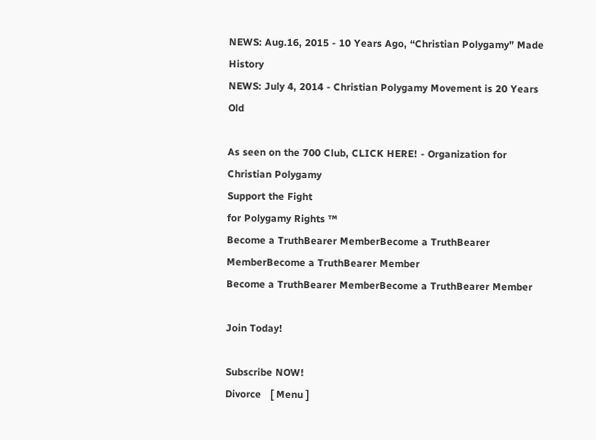NEWS: Aug.16, 2015 - 10 Years Ago, “Christian Polygamy” Made History
NEWS: July 4, 2014 - Christian Polygamy Movement is 20 Years Old

As seen on the 700 Club, CLICK HERE! - Organization for Christian Polygamy
Support the Fight
for Polygamy Rights ™
Become a TruthBearer MemberBecome a TruthBearer MemberBecome a TruthBearer Member
Become a TruthBearer MemberBecome a TruthBearer Member

Join Today!

Subscribe NOW!
Divorce   [ Menu ]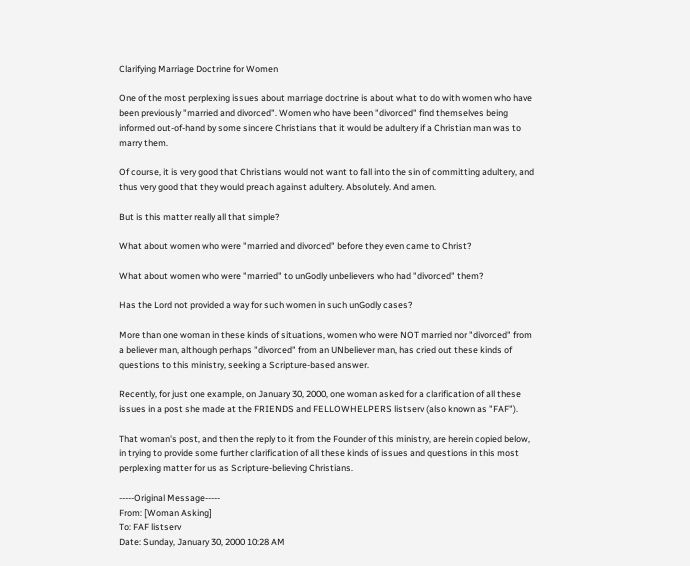Clarifying Marriage Doctrine for Women

One of the most perplexing issues about marriage doctrine is about what to do with women who have been previously "married and divorced". Women who have been "divorced" find themselves being informed out-of-hand by some sincere Christians that it would be adultery if a Christian man was to marry them.

Of course, it is very good that Christians would not want to fall into the sin of committing adultery, and thus very good that they would preach against adultery. Absolutely. And amen.

But is this matter really all that simple?

What about women who were "married and divorced" before they even came to Christ?

What about women who were "married" to unGodly unbelievers who had "divorced" them?

Has the Lord not provided a way for such women in such unGodly cases?

More than one woman in these kinds of situations, women who were NOT married nor "divorced" from a believer man, although perhaps "divorced" from an UNbeliever man, has cried out these kinds of questions to this ministry, seeking a Scripture-based answer.

Recently, for just one example, on January 30, 2000, one woman asked for a clarification of all these issues in a post she made at the FRIENDS and FELLOWHELPERS listserv (also known as "FAF").

That woman's post, and then the reply to it from the Founder of this ministry, are herein copied below, in trying to provide some further clarification of all these kinds of issues and questions in this most perplexing matter for us as Scripture-believing Christians.

-----Original Message-----
From: [Woman Asking]
To: FAF listserv
Date: Sunday, January 30, 2000 10:28 AM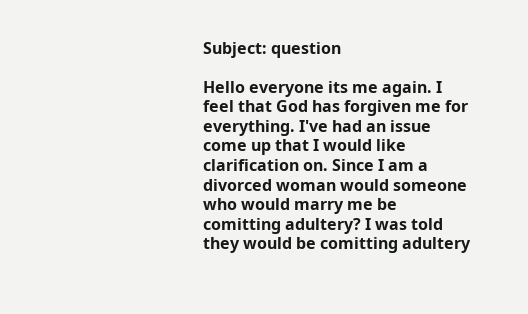Subject: question

Hello everyone its me again. I feel that God has forgiven me for everything. I've had an issue come up that I would like clarification on. Since I am a divorced woman would someone who would marry me be comitting adultery? I was told they would be comitting adultery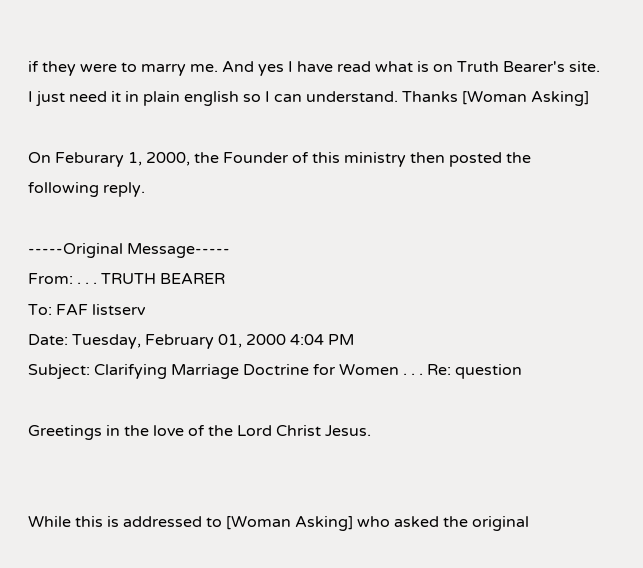if they were to marry me. And yes I have read what is on Truth Bearer's site. I just need it in plain english so I can understand. Thanks [Woman Asking]

On Feburary 1, 2000, the Founder of this ministry then posted the following reply.

-----Original Message-----
From: . . . TRUTH BEARER
To: FAF listserv
Date: Tuesday, February 01, 2000 4:04 PM
Subject: Clarifying Marriage Doctrine for Women . . . Re: question

Greetings in the love of the Lord Christ Jesus.


While this is addressed to [Woman Asking] who asked the original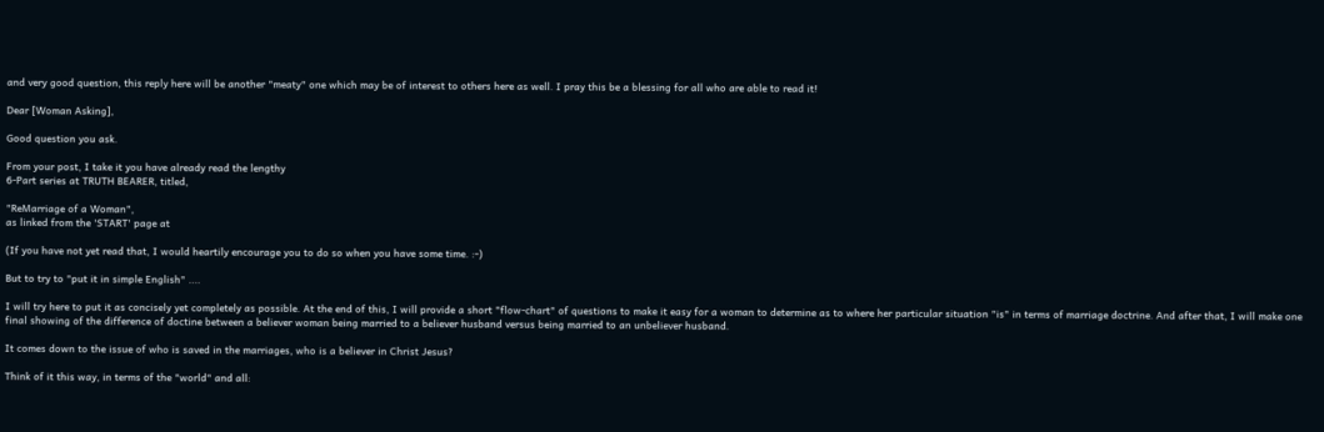and very good question, this reply here will be another "meaty" one which may be of interest to others here as well. I pray this be a blessing for all who are able to read it!

Dear [Woman Asking],

Good question you ask.

From your post, I take it you have already read the lengthy
6-Part series at TRUTH BEARER, titled,

"ReMarriage of a Woman",
as linked from the 'START' page at

(If you have not yet read that, I would heartily encourage you to do so when you have some time. :-)

But to try to "put it in simple English" ....

I will try here to put it as concisely yet completely as possible. At the end of this, I will provide a short "flow-chart" of questions to make it easy for a woman to determine as to where her particular situation "is" in terms of marriage doctrine. And after that, I will make one final showing of the difference of doctine between a believer woman being married to a believer husband versus being married to an unbeliever husband.

It comes down to the issue of who is saved in the marriages, who is a believer in Christ Jesus?

Think of it this way, in terms of the "world" and all: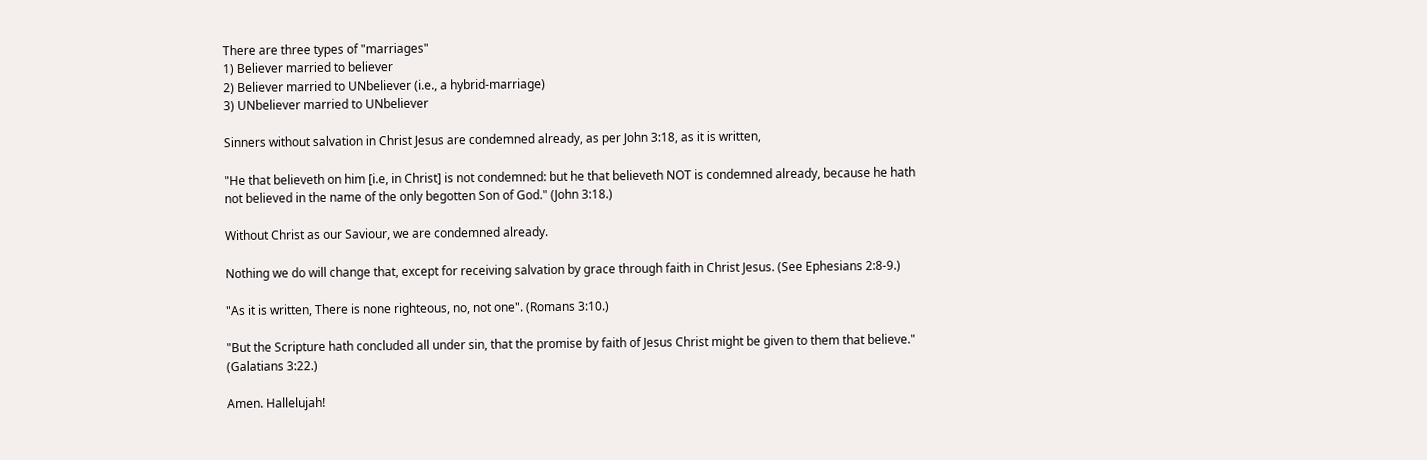There are three types of "marriages"
1) Believer married to believer
2) Believer married to UNbeliever (i.e., a hybrid-marriage)
3) UNbeliever married to UNbeliever

Sinners without salvation in Christ Jesus are condemned already, as per John 3:18, as it is written,

"He that believeth on him [i.e, in Christ] is not condemned: but he that believeth NOT is condemned already, because he hath not believed in the name of the only begotten Son of God." (John 3:18.)

Without Christ as our Saviour, we are condemned already.

Nothing we do will change that, except for receiving salvation by grace through faith in Christ Jesus. (See Ephesians 2:8-9.)

"As it is written, There is none righteous, no, not one". (Romans 3:10.)

"But the Scripture hath concluded all under sin, that the promise by faith of Jesus Christ might be given to them that believe." (Galatians 3:22.)

Amen. Hallelujah!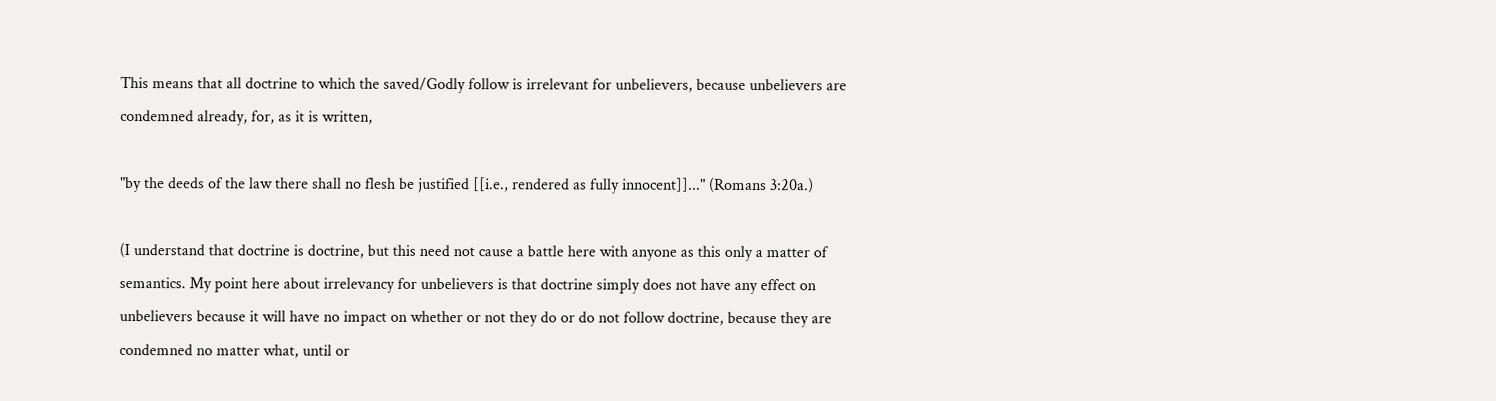This means that all doctrine to which the saved/Godly follow is irrelevant for unbelievers, because unbelievers are condemned already, for, as it is written,

"by the deeds of the law there shall no flesh be justified [[i.e., rendered as fully innocent]]..." (Romans 3:20a.)

(I understand that doctrine is doctrine, but this need not cause a battle here with anyone as this only a matter of semantics. My point here about irrelevancy for unbelievers is that doctrine simply does not have any effect on unbelievers because it will have no impact on whether or not they do or do not follow doctrine, because they are condemned no matter what, until or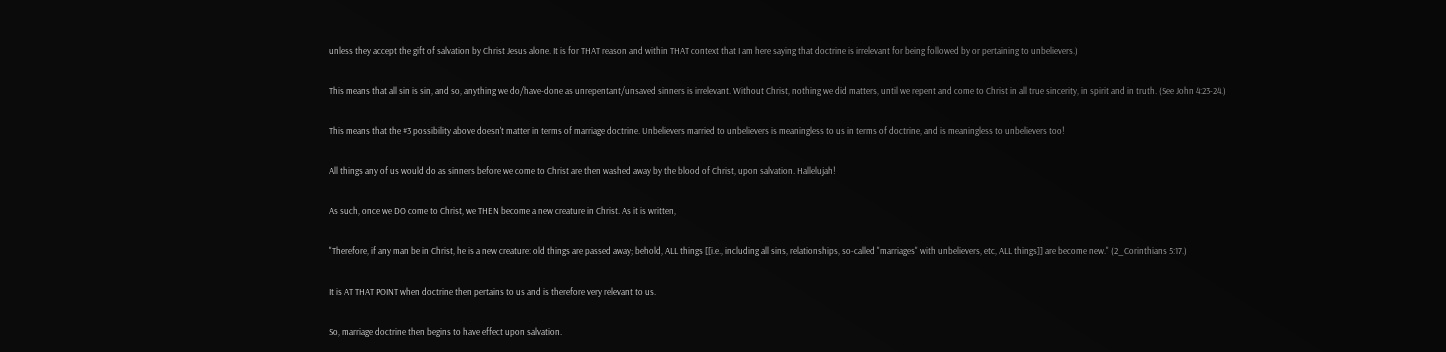unless they accept the gift of salvation by Christ Jesus alone. It is for THAT reason and within THAT context that I am here saying that doctrine is irrelevant for being followed by or pertaining to unbelievers.)

This means that all sin is sin, and so, anything we do/have-done as unrepentant/unsaved sinners is irrelevant. Without Christ, nothing we did matters, until we repent and come to Christ in all true sincerity, in spirit and in truth. (See John 4:23-24.)

This means that the #3 possibility above doesn't matter in terms of marriage doctrine. Unbelievers married to unbelievers is meaningless to us in terms of doctrine, and is meaningless to unbelievers too!

All things any of us would do as sinners before we come to Christ are then washed away by the blood of Christ, upon salvation. Hallelujah!

As such, once we DO come to Christ, we THEN become a new creature in Christ. As it is written,

"Therefore, if any man be in Christ, he is a new creature: old things are passed away; behold, ALL things [[i.e., including all sins, relationships, so-called "marriages" with unbelievers, etc, ALL things]] are become new." (2_Corinthians 5:17.)

It is AT THAT POINT when doctrine then pertains to us and is therefore very relevant to us.

So, marriage doctrine then begins to have effect upon salvation.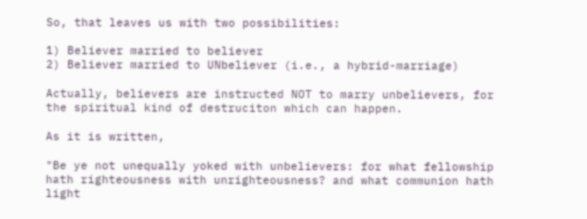So, that leaves us with two possibilities:

1) Believer married to believer
2) Believer married to UNbeliever (i.e., a hybrid-marriage)

Actually, believers are instructed NOT to marry unbelievers, for the spiritual kind of destruciton which can happen.

As it is written,

"Be ye not unequally yoked with unbelievers: for what fellowship hath righteousness with unrighteousness? and what communion hath light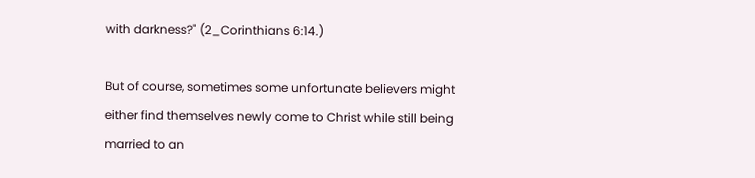with darkness?" (2_Corinthians 6:14.)

But of course, sometimes some unfortunate believers might either find themselves newly come to Christ while still being married to an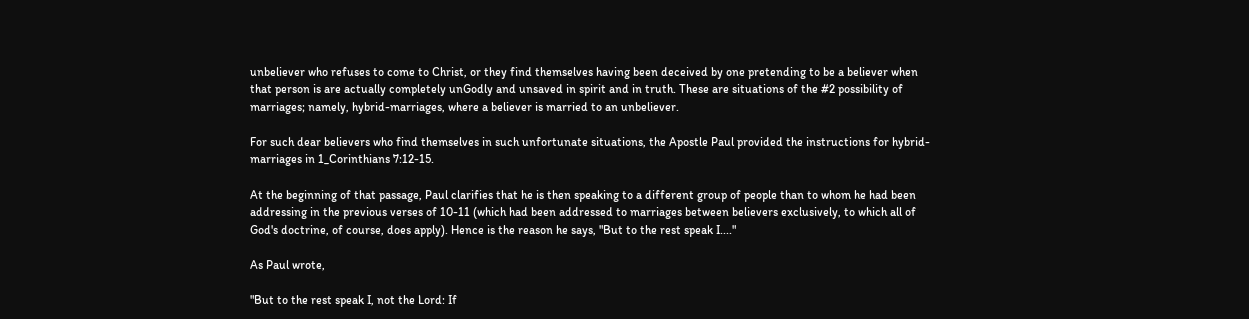unbeliever who refuses to come to Christ, or they find themselves having been deceived by one pretending to be a believer when that person is are actually completely unGodly and unsaved in spirit and in truth. These are situations of the #2 possibility of marriages; namely, hybrid-marriages, where a believer is married to an unbeliever.

For such dear believers who find themselves in such unfortunate situations, the Apostle Paul provided the instructions for hybrid-marriages in 1_Corinthians 7:12-15.

At the beginning of that passage, Paul clarifies that he is then speaking to a different group of people than to whom he had been addressing in the previous verses of 10-11 (which had been addressed to marriages between believers exclusively, to which all of God's doctrine, of course, does apply). Hence is the reason he says, "But to the rest speak I...."

As Paul wrote,

"But to the rest speak I, not the Lord: If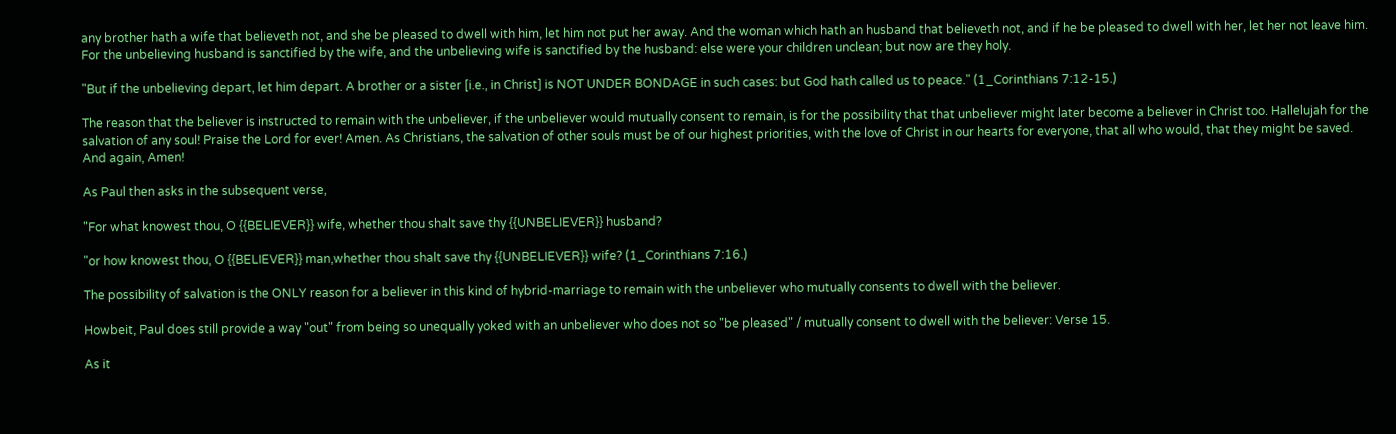any brother hath a wife that believeth not, and she be pleased to dwell with him, let him not put her away. And the woman which hath an husband that believeth not, and if he be pleased to dwell with her, let her not leave him. For the unbelieving husband is sanctified by the wife, and the unbelieving wife is sanctified by the husband: else were your children unclean; but now are they holy.

"But if the unbelieving depart, let him depart. A brother or a sister [i.e., in Christ] is NOT UNDER BONDAGE in such cases: but God hath called us to peace." (1_Corinthians 7:12-15.)

The reason that the believer is instructed to remain with the unbeliever, if the unbeliever would mutually consent to remain, is for the possibility that that unbeliever might later become a believer in Christ too. Hallelujah for the salvation of any soul! Praise the Lord for ever! Amen. As Christians, the salvation of other souls must be of our highest priorities, with the love of Christ in our hearts for everyone, that all who would, that they might be saved. And again, Amen!

As Paul then asks in the subsequent verse,

"For what knowest thou, O {{BELIEVER}} wife, whether thou shalt save thy {{UNBELIEVER}} husband?

"or how knowest thou, O {{BELIEVER}} man,whether thou shalt save thy {{UNBELIEVER}} wife? (1_Corinthians 7:16.)

The possibility of salvation is the ONLY reason for a believer in this kind of hybrid-marriage to remain with the unbeliever who mutually consents to dwell with the believer.

Howbeit, Paul does still provide a way "out" from being so unequally yoked with an unbeliever who does not so "be pleased" / mutually consent to dwell with the believer: Verse 15.

As it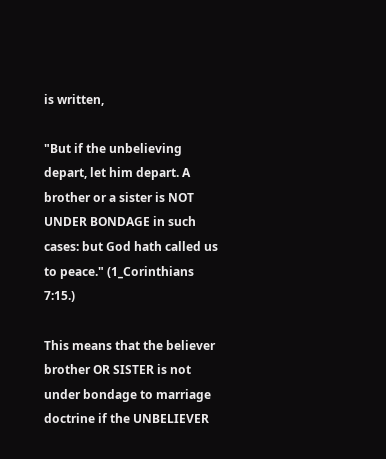is written,

"But if the unbelieving depart, let him depart. A brother or a sister is NOT UNDER BONDAGE in such cases: but God hath called us to peace." (1_Corinthians 7:15.)

This means that the believer brother OR SISTER is not under bondage to marriage doctrine if the UNBELIEVER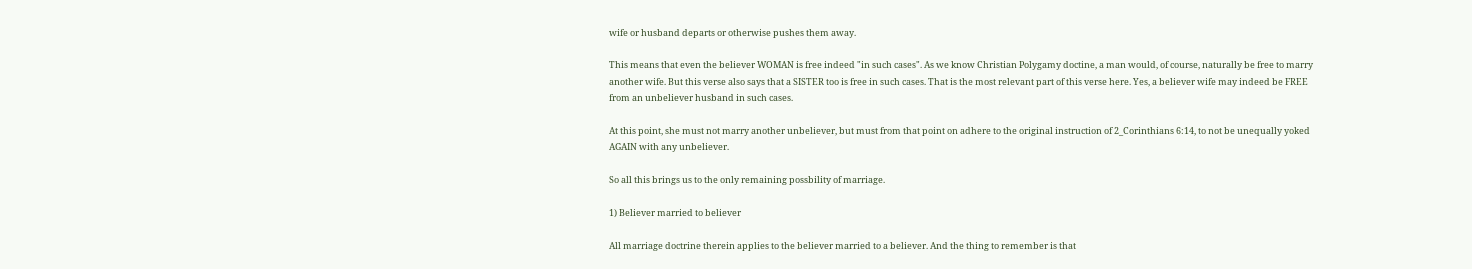wife or husband departs or otherwise pushes them away.

This means that even the believer WOMAN is free indeed "in such cases". As we know Christian Polygamy doctine, a man would, of course, naturally be free to marry another wife. But this verse also says that a SISTER too is free in such cases. That is the most relevant part of this verse here. Yes, a believer wife may indeed be FREE from an unbeliever husband in such cases.

At this point, she must not marry another unbeliever, but must from that point on adhere to the original instruction of 2_Corinthians 6:14, to not be unequally yoked AGAIN with any unbeliever.

So all this brings us to the only remaining possbility of marriage.

1) Believer married to believer

All marriage doctrine therein applies to the believer married to a believer. And the thing to remember is that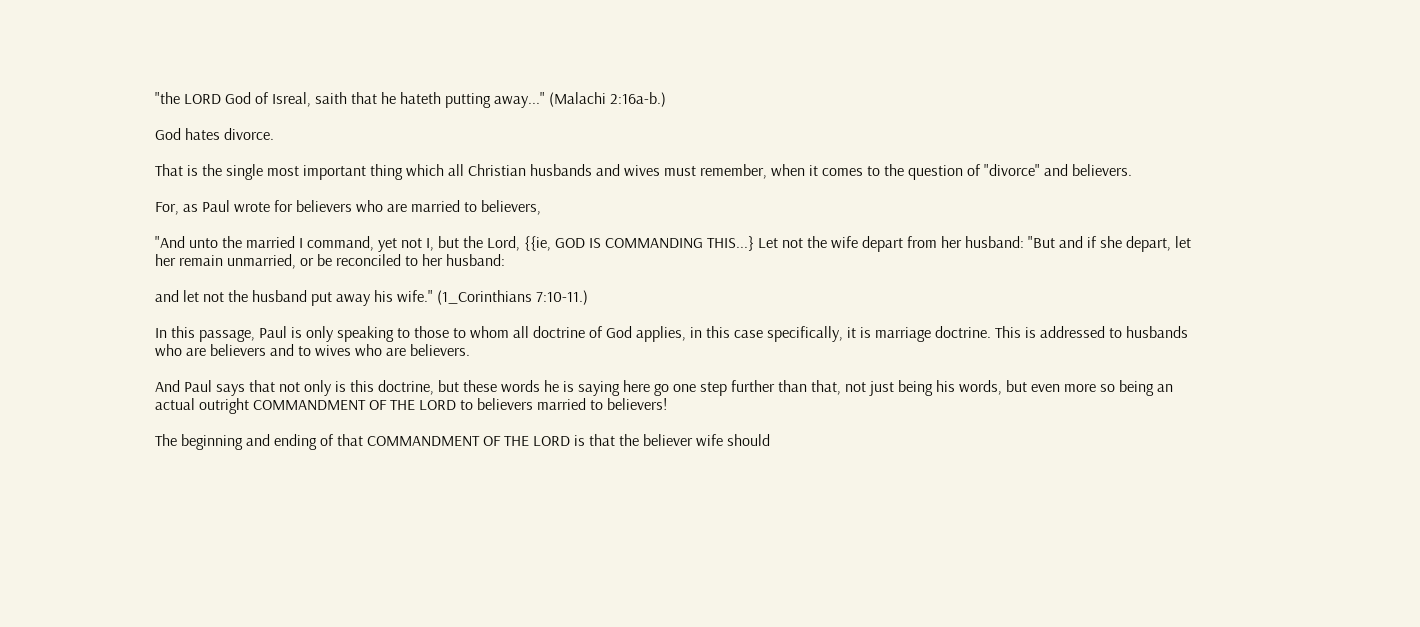"the LORD God of Isreal, saith that he hateth putting away..." (Malachi 2:16a-b.)

God hates divorce.

That is the single most important thing which all Christian husbands and wives must remember, when it comes to the question of "divorce" and believers.

For, as Paul wrote for believers who are married to believers,

"And unto the married I command, yet not I, but the Lord, {{ie, GOD IS COMMANDING THIS...} Let not the wife depart from her husband: "But and if she depart, let her remain unmarried, or be reconciled to her husband:

and let not the husband put away his wife." (1_Corinthians 7:10-11.)

In this passage, Paul is only speaking to those to whom all doctrine of God applies, in this case specifically, it is marriage doctrine. This is addressed to husbands who are believers and to wives who are believers.

And Paul says that not only is this doctrine, but these words he is saying here go one step further than that, not just being his words, but even more so being an actual outright COMMANDMENT OF THE LORD to believers married to believers!

The beginning and ending of that COMMANDMENT OF THE LORD is that the believer wife should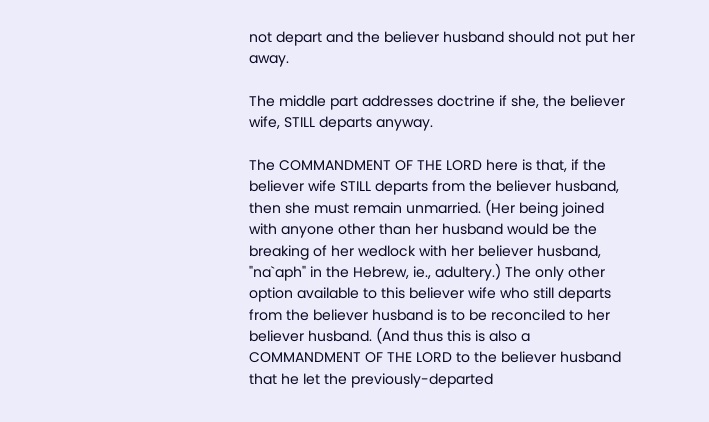not depart and the believer husband should not put her away.

The middle part addresses doctrine if she, the believer wife, STILL departs anyway.

The COMMANDMENT OF THE LORD here is that, if the believer wife STILL departs from the believer husband, then she must remain unmarried. (Her being joined with anyone other than her husband would be the breaking of her wedlock with her believer husband, "na`aph" in the Hebrew, ie., adultery.) The only other option available to this believer wife who still departs from the believer husband is to be reconciled to her believer husband. (And thus this is also a COMMANDMENT OF THE LORD to the believer husband that he let the previously-departed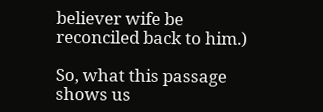believer wife be reconciled back to him.)

So, what this passage shows us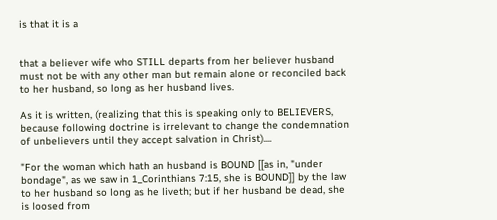is that it is a


that a believer wife who STILL departs from her believer husband must not be with any other man but remain alone or reconciled back to her husband, so long as her husband lives.

As it is written, (realizing that this is speaking only to BELIEVERS, because following doctrine is irrelevant to change the condemnation of unbelievers until they accept salvation in Christ)....

"For the woman which hath an husband is BOUND [[as in, "under bondage", as we saw in 1_Corinthians 7:15, she is BOUND]] by the law to her husband so long as he liveth; but if her husband be dead, she is loosed from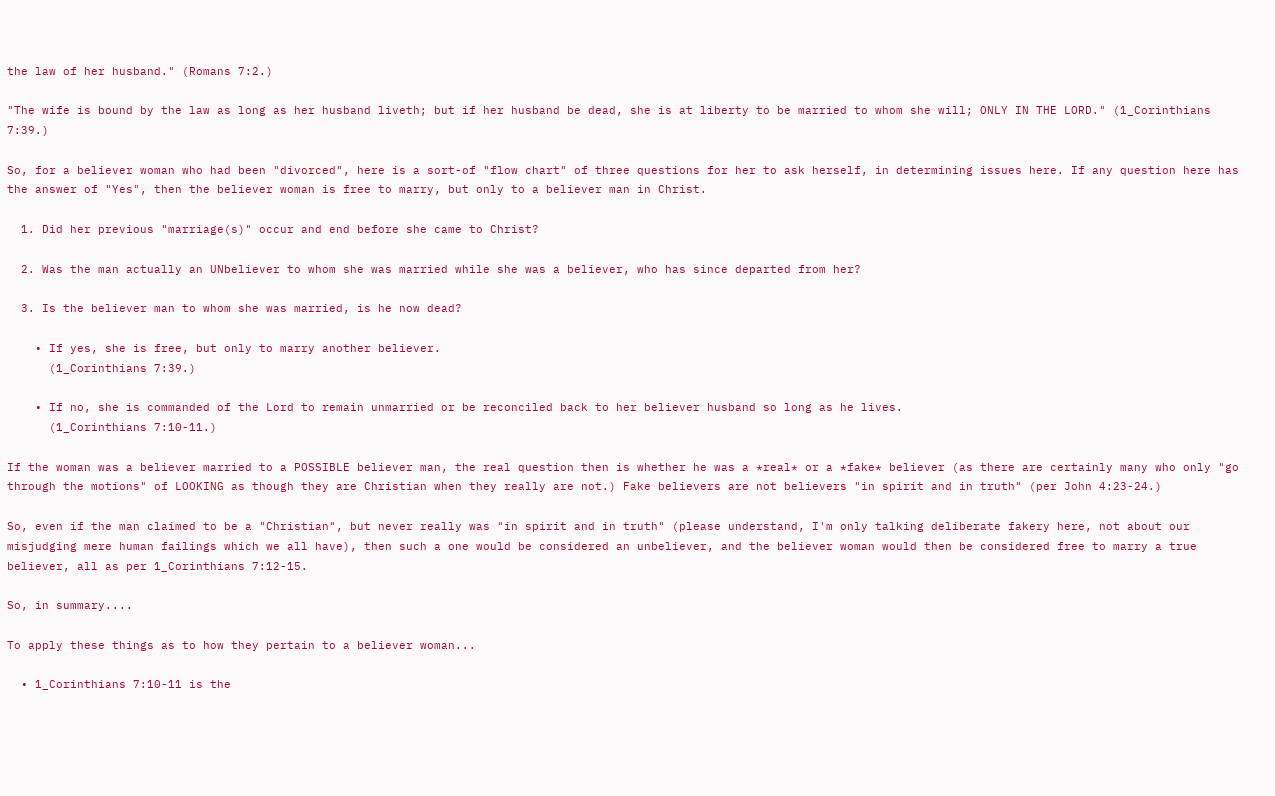the law of her husband." (Romans 7:2.)

"The wife is bound by the law as long as her husband liveth; but if her husband be dead, she is at liberty to be married to whom she will; ONLY IN THE LORD." (1_Corinthians 7:39.)

So, for a believer woman who had been "divorced", here is a sort-of "flow chart" of three questions for her to ask herself, in determining issues here. If any question here has the answer of "Yes", then the believer woman is free to marry, but only to a believer man in Christ.

  1. Did her previous "marriage(s)" occur and end before she came to Christ?

  2. Was the man actually an UNbeliever to whom she was married while she was a believer, who has since departed from her?

  3. Is the believer man to whom she was married, is he now dead?

    • If yes, she is free, but only to marry another believer.
      (1_Corinthians 7:39.)

    • If no, she is commanded of the Lord to remain unmarried or be reconciled back to her believer husband so long as he lives.
      (1_Corinthians 7:10-11.)

If the woman was a believer married to a POSSIBLE believer man, the real question then is whether he was a *real* or a *fake* believer (as there are certainly many who only "go through the motions" of LOOKING as though they are Christian when they really are not.) Fake believers are not believers "in spirit and in truth" (per John 4:23-24.)

So, even if the man claimed to be a "Christian", but never really was "in spirit and in truth" (please understand, I'm only talking deliberate fakery here, not about our misjudging mere human failings which we all have), then such a one would be considered an unbeliever, and the believer woman would then be considered free to marry a true believer, all as per 1_Corinthians 7:12-15.

So, in summary....

To apply these things as to how they pertain to a believer woman...

  • 1_Corinthians 7:10-11 is the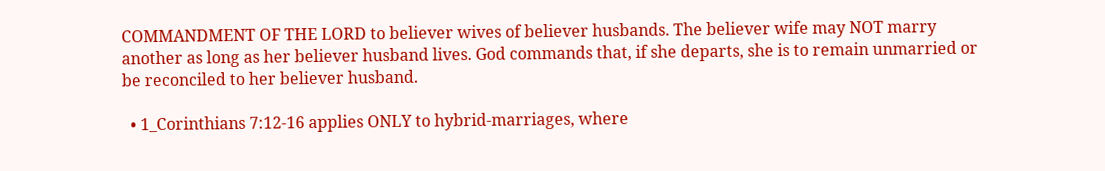COMMANDMENT OF THE LORD to believer wives of believer husbands. The believer wife may NOT marry another as long as her believer husband lives. God commands that, if she departs, she is to remain unmarried or be reconciled to her believer husband.

  • 1_Corinthians 7:12-16 applies ONLY to hybrid-marriages, where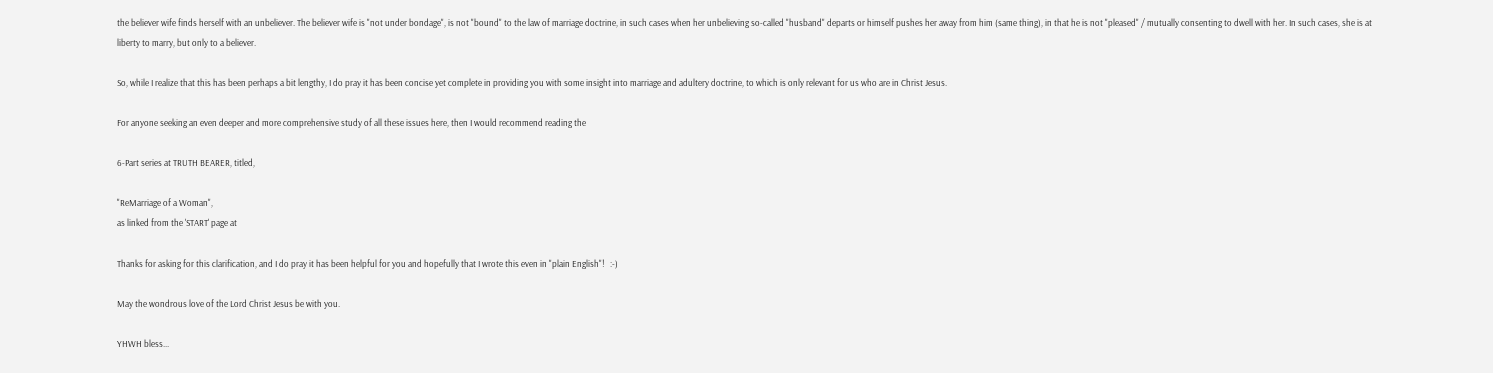the believer wife finds herself with an unbeliever. The believer wife is "not under bondage", is not "bound" to the law of marriage doctrine, in such cases when her unbelieving so-called "husband" departs or himself pushes her away from him (same thing), in that he is not "pleased" / mutually consenting to dwell with her. In such cases, she is at liberty to marry, but only to a believer.

So, while I realize that this has been perhaps a bit lengthy, I do pray it has been concise yet complete in providing you with some insight into marriage and adultery doctrine, to which is only relevant for us who are in Christ Jesus.

For anyone seeking an even deeper and more comprehensive study of all these issues here, then I would recommend reading the

6-Part series at TRUTH BEARER, titled,

"ReMarriage of a Woman",
as linked from the 'START' page at

Thanks for asking for this clarification, and I do pray it has been helpful for you and hopefully that I wrote this even in "plain English"!   :-)

May the wondrous love of the Lord Christ Jesus be with you.

YHWH bless...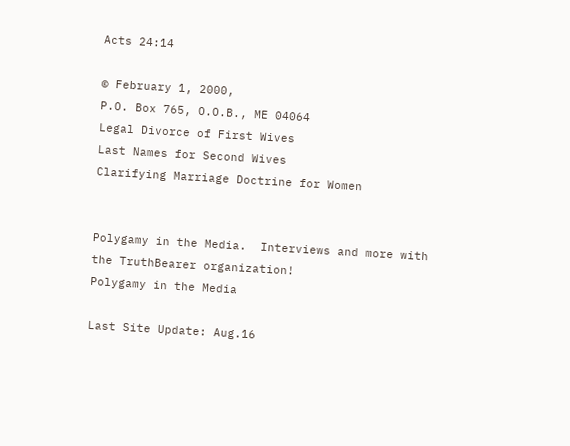Acts 24:14

© February 1, 2000,
P.O. Box 765, O.O.B., ME 04064
Legal Divorce of First Wives
Last Names for Second Wives
Clarifying Marriage Doctrine for Women


Polygamy in the Media.  Interviews and more with the TruthBearer organization!
Polygamy in the Media

Last Site Update: Aug.16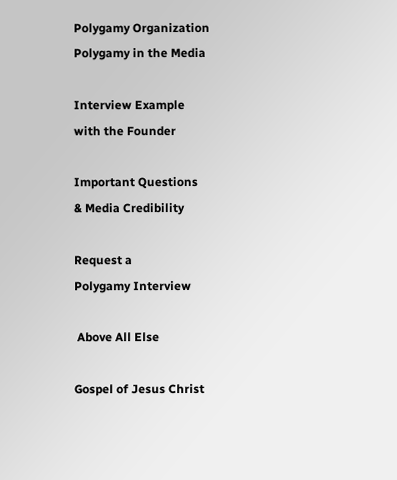Polygamy Organization
Polygamy in the Media

Interview Example
with the Founder

Important Questions
& Media Credibility

Request a
Polygamy Interview

 Above All Else

Gospel of Jesus Christ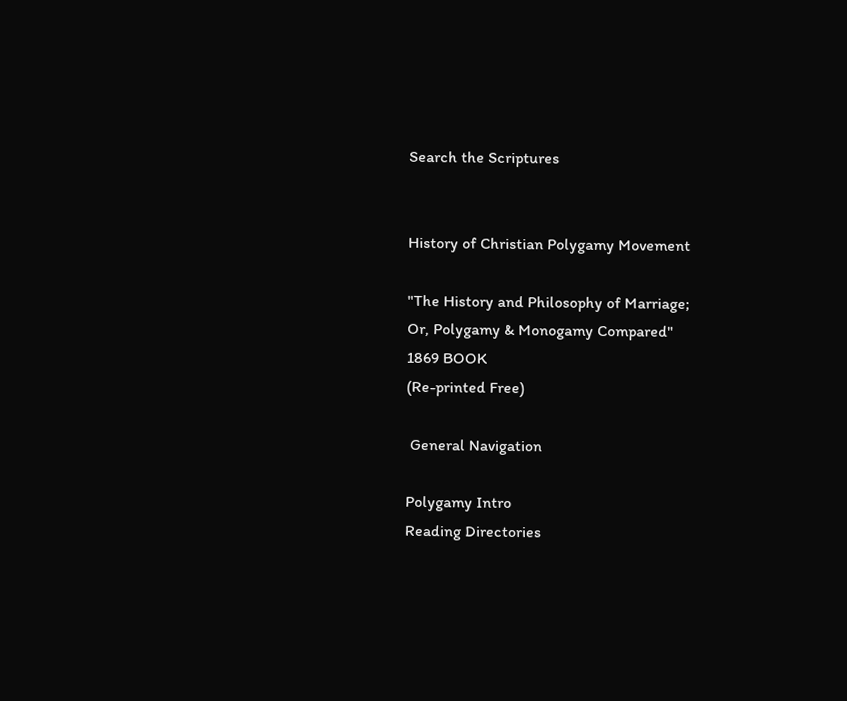Search the Scriptures


History of Christian Polygamy Movement

"The History and Philosophy of Marriage;
Or, Polygamy & Monogamy Compared"
1869 BOOK
(Re-printed Free)

 General Navigation

Polygamy Intro
Reading Directories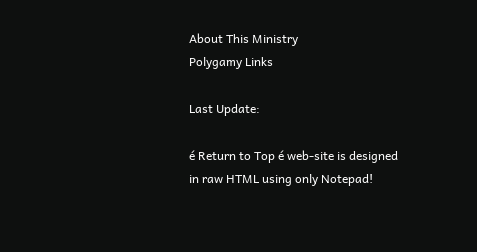About This Ministry
Polygamy Links

Last Update:

é Return to Top é web-site is designed in raw HTML using only Notepad!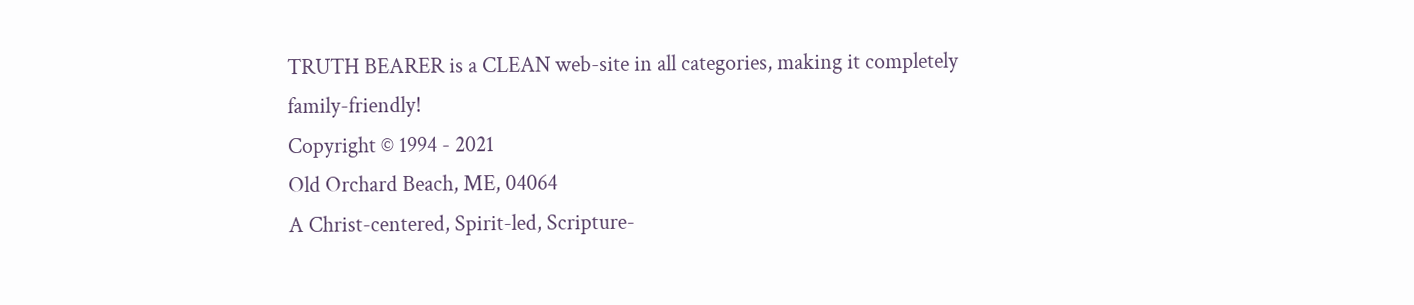TRUTH BEARER is a CLEAN web-site in all categories, making it completely family-friendly!
Copyright © 1994 - 2021
Old Orchard Beach, ME, 04064
A Christ-centered, Spirit-led, Scripture-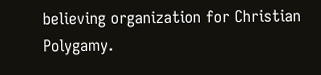believing organization for Christian Polygamy.